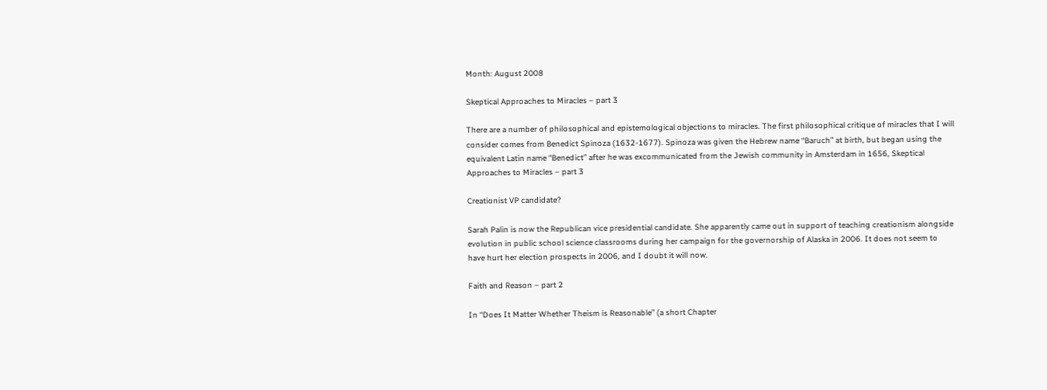Month: August 2008

Skeptical Approaches to Miracles – part 3

There are a number of philosophical and epistemological objections to miracles. The first philosophical critique of miracles that I will consider comes from Benedict Spinoza (1632-1677). Spinoza was given the Hebrew name “Baruch” at birth, but began using the equivalent Latin name “Benedict” after he was excommunicated from the Jewish community in Amsterdam in 1656, Skeptical Approaches to Miracles – part 3

Creationist VP candidate?

Sarah Palin is now the Republican vice presidential candidate. She apparently came out in support of teaching creationism alongside evolution in public school science classrooms during her campaign for the governorship of Alaska in 2006. It does not seem to have hurt her election prospects in 2006, and I doubt it will now.

Faith and Reason – part 2

In “Does It Matter Whether Theism is Reasonable” (a short Chapter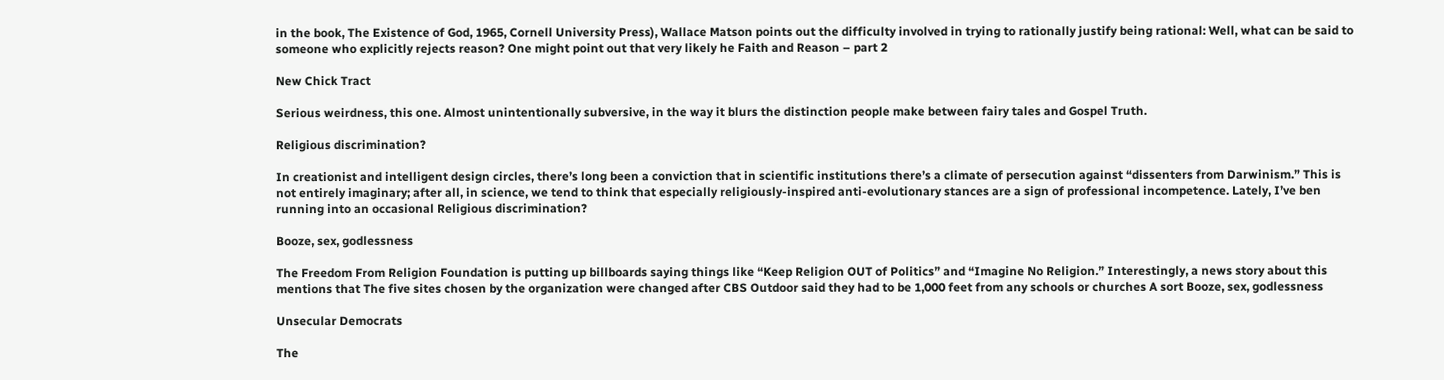in the book, The Existence of God, 1965, Cornell University Press), Wallace Matson points out the difficulty involved in trying to rationally justify being rational: Well, what can be said to someone who explicitly rejects reason? One might point out that very likely he Faith and Reason – part 2

New Chick Tract

Serious weirdness, this one. Almost unintentionally subversive, in the way it blurs the distinction people make between fairy tales and Gospel Truth.

Religious discrimination?

In creationist and intelligent design circles, there’s long been a conviction that in scientific institutions there’s a climate of persecution against “dissenters from Darwinism.” This is not entirely imaginary; after all, in science, we tend to think that especially religiously-inspired anti-evolutionary stances are a sign of professional incompetence. Lately, I’ve ben running into an occasional Religious discrimination?

Booze, sex, godlessness

The Freedom From Religion Foundation is putting up billboards saying things like “Keep Religion OUT of Politics” and “Imagine No Religion.” Interestingly, a news story about this mentions that The five sites chosen by the organization were changed after CBS Outdoor said they had to be 1,000 feet from any schools or churches A sort Booze, sex, godlessness

Unsecular Democrats

The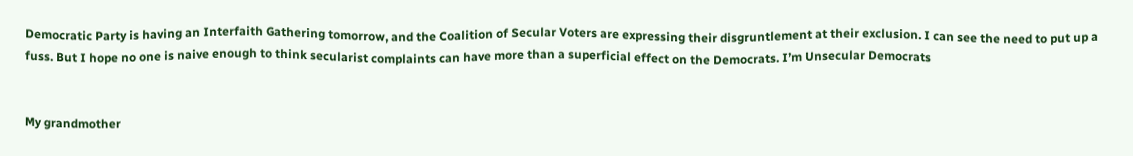Democratic Party is having an Interfaith Gathering tomorrow, and the Coalition of Secular Voters are expressing their disgruntlement at their exclusion. I can see the need to put up a fuss. But I hope no one is naive enough to think secularist complaints can have more than a superficial effect on the Democrats. I’m Unsecular Democrats


My grandmother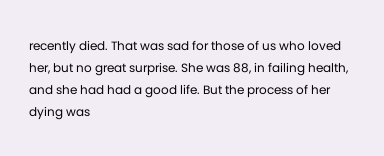recently died. That was sad for those of us who loved her, but no great surprise. She was 88, in failing health, and she had had a good life. But the process of her dying was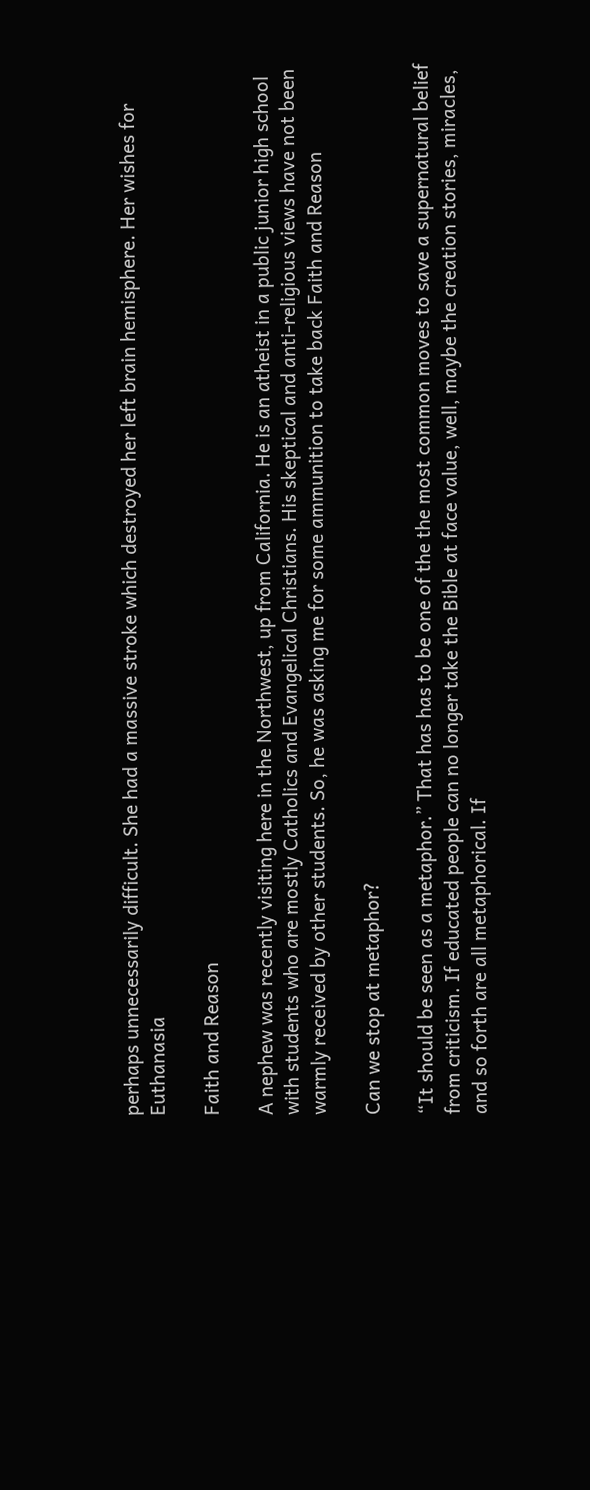perhaps unnecessarily difficult. She had a massive stroke which destroyed her left brain hemisphere. Her wishes for Euthanasia

Faith and Reason

A nephew was recently visiting here in the Northwest, up from California. He is an atheist in a public junior high school with students who are mostly Catholics and Evangelical Christians. His skeptical and anti-religious views have not been warmly received by other students. So, he was asking me for some ammunition to take back Faith and Reason

Can we stop at metaphor?

“It should be seen as a metaphor.” That has has to be one of the the most common moves to save a supernatural belief from criticism. If educated people can no longer take the Bible at face value, well, maybe the creation stories, miracles, and so forth are all metaphorical. If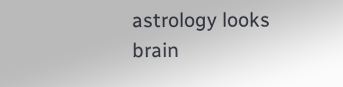astrology looks brain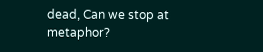dead, Can we stop at metaphor?